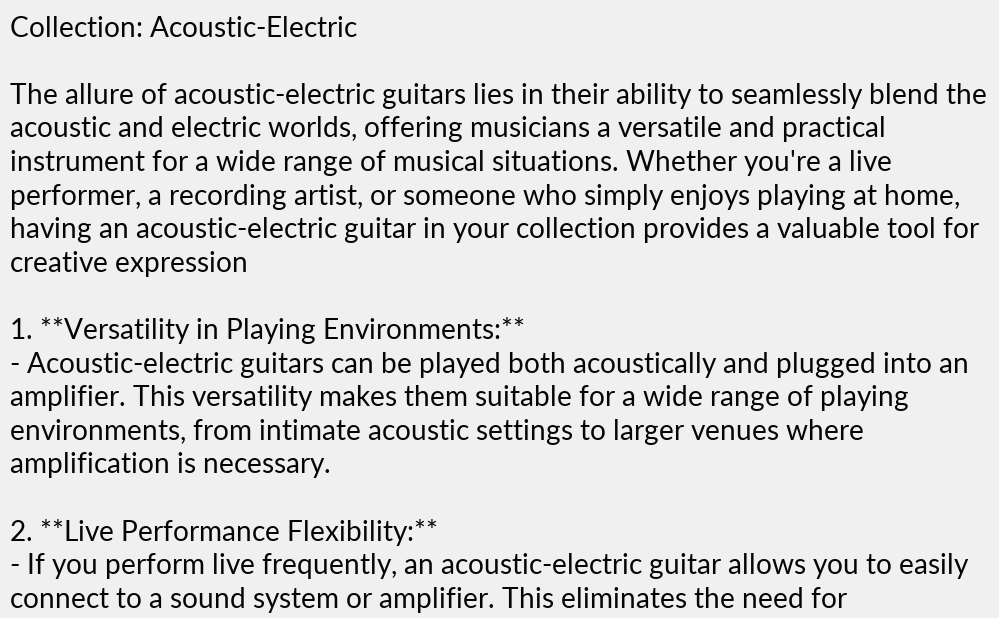Collection: Acoustic-Electric

The allure of acoustic-electric guitars lies in their ability to seamlessly blend the acoustic and electric worlds, offering musicians a versatile and practical instrument for a wide range of musical situations. Whether you're a live performer, a recording artist, or someone who simply enjoys playing at home, having an acoustic-electric guitar in your collection provides a valuable tool for creative expression

1. **Versatility in Playing Environments:**
- Acoustic-electric guitars can be played both acoustically and plugged into an amplifier. This versatility makes them suitable for a wide range of playing environments, from intimate acoustic settings to larger venues where amplification is necessary.

2. **Live Performance Flexibility:**
- If you perform live frequently, an acoustic-electric guitar allows you to easily connect to a sound system or amplifier. This eliminates the need for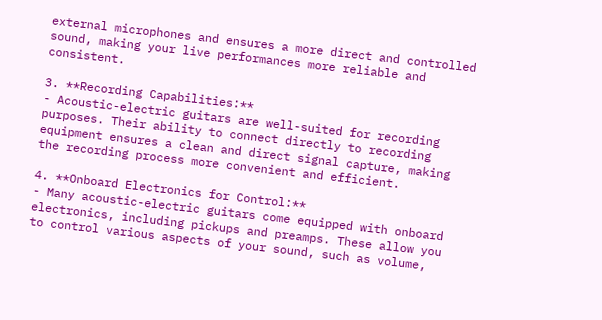external microphones and ensures a more direct and controlled sound, making your live performances more reliable and consistent.

3. **Recording Capabilities:**
- Acoustic-electric guitars are well-suited for recording purposes. Their ability to connect directly to recording equipment ensures a clean and direct signal capture, making the recording process more convenient and efficient.

4. **Onboard Electronics for Control:**
- Many acoustic-electric guitars come equipped with onboard electronics, including pickups and preamps. These allow you to control various aspects of your sound, such as volume,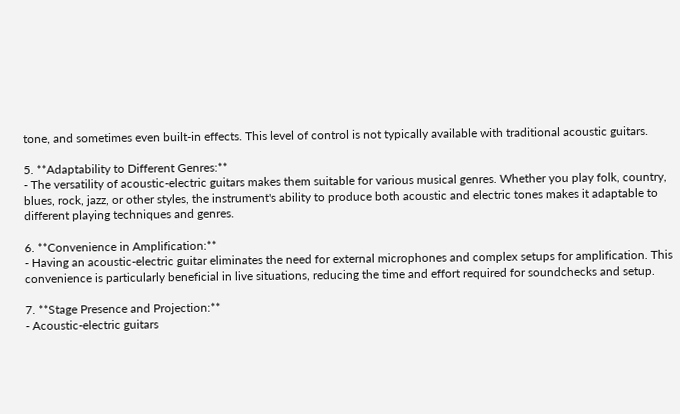tone, and sometimes even built-in effects. This level of control is not typically available with traditional acoustic guitars.

5. **Adaptability to Different Genres:**
- The versatility of acoustic-electric guitars makes them suitable for various musical genres. Whether you play folk, country, blues, rock, jazz, or other styles, the instrument's ability to produce both acoustic and electric tones makes it adaptable to different playing techniques and genres.

6. **Convenience in Amplification:**
- Having an acoustic-electric guitar eliminates the need for external microphones and complex setups for amplification. This convenience is particularly beneficial in live situations, reducing the time and effort required for soundchecks and setup.

7. **Stage Presence and Projection:**
- Acoustic-electric guitars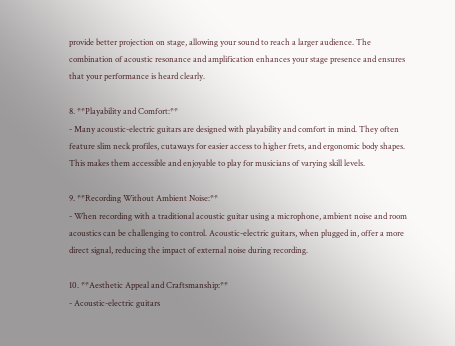provide better projection on stage, allowing your sound to reach a larger audience. The combination of acoustic resonance and amplification enhances your stage presence and ensures that your performance is heard clearly.

8. **Playability and Comfort:**
- Many acoustic-electric guitars are designed with playability and comfort in mind. They often feature slim neck profiles, cutaways for easier access to higher frets, and ergonomic body shapes. This makes them accessible and enjoyable to play for musicians of varying skill levels.

9. **Recording Without Ambient Noise:**
- When recording with a traditional acoustic guitar using a microphone, ambient noise and room acoustics can be challenging to control. Acoustic-electric guitars, when plugged in, offer a more direct signal, reducing the impact of external noise during recording.

10. **Aesthetic Appeal and Craftsmanship:**
- Acoustic-electric guitars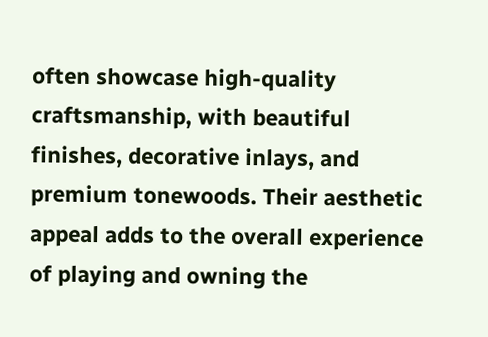often showcase high-quality craftsmanship, with beautiful finishes, decorative inlays, and premium tonewoods. Their aesthetic appeal adds to the overall experience of playing and owning the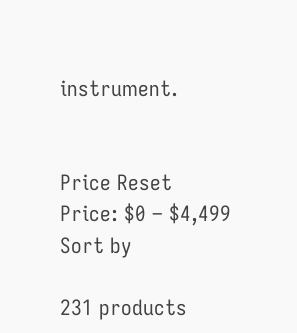instrument.


Price Reset
Price: $0 – $4,499
Sort by

231 products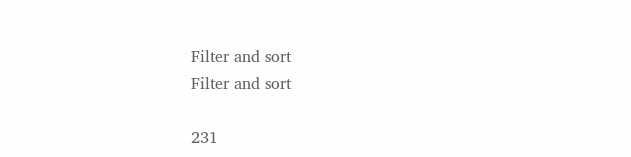Filter and sort
Filter and sort

231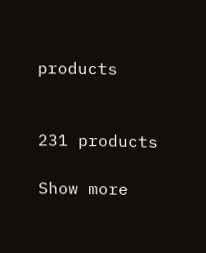products


231 products

Show more